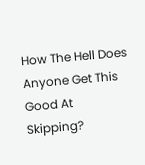How The Hell Does Anyone Get This Good At Skipping?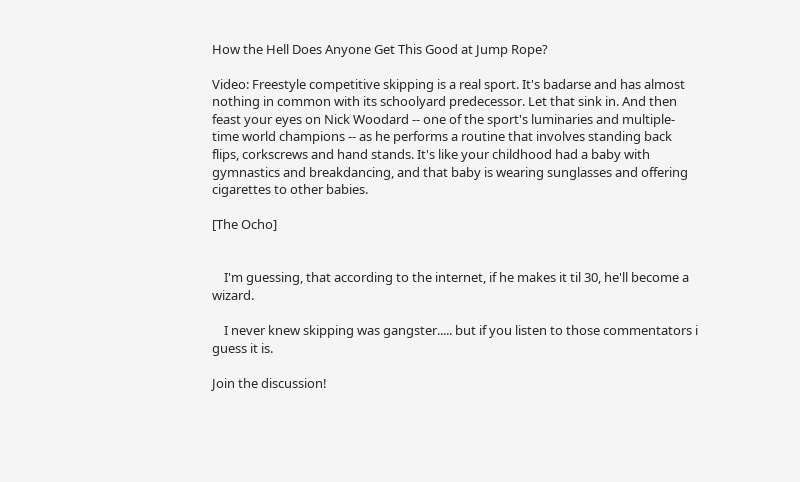How the Hell Does Anyone Get This Good at Jump Rope?

Video: Freestyle competitive skipping is a real sport. It's badarse and has almost nothing in common with its schoolyard predecessor. Let that sink in. And then feast your eyes on Nick Woodard -- one of the sport's luminaries and multiple-time world champions -- as he performs a routine that involves standing back flips, corkscrews and hand stands. It's like your childhood had a baby with gymnastics and breakdancing, and that baby is wearing sunglasses and offering cigarettes to other babies.

[The Ocho]


    I'm guessing, that according to the internet, if he makes it til 30, he'll become a wizard.

    I never knew skipping was gangster..... but if you listen to those commentators i guess it is.

Join the discussion!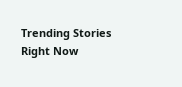Trending Stories Right Now